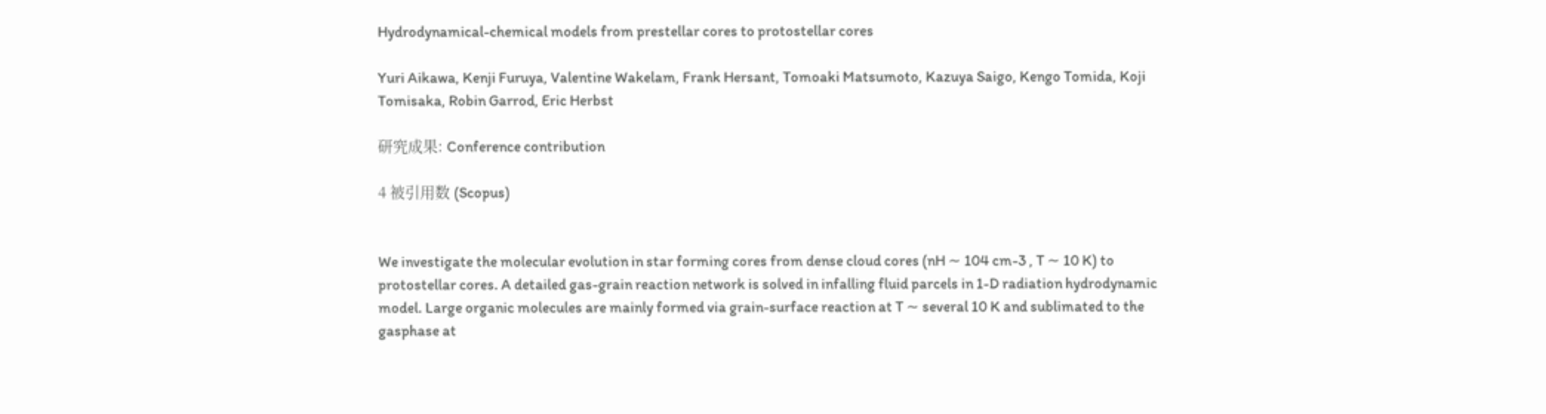Hydrodynamical-chemical models from prestellar cores to protostellar cores

Yuri Aikawa, Kenji Furuya, Valentine Wakelam, Frank Hersant, Tomoaki Matsumoto, Kazuya Saigo, Kengo Tomida, Koji Tomisaka, Robin Garrod, Eric Herbst

研究成果: Conference contribution

4 被引用数 (Scopus)


We investigate the molecular evolution in star forming cores from dense cloud cores (nH ∼ 104 cm-3 , T ∼ 10 K) to protostellar cores. A detailed gas-grain reaction network is solved in infalling fluid parcels in 1-D radiation hydrodynamic model. Large organic molecules are mainly formed via grain-surface reaction at T ∼ several 10 K and sublimated to the gasphase at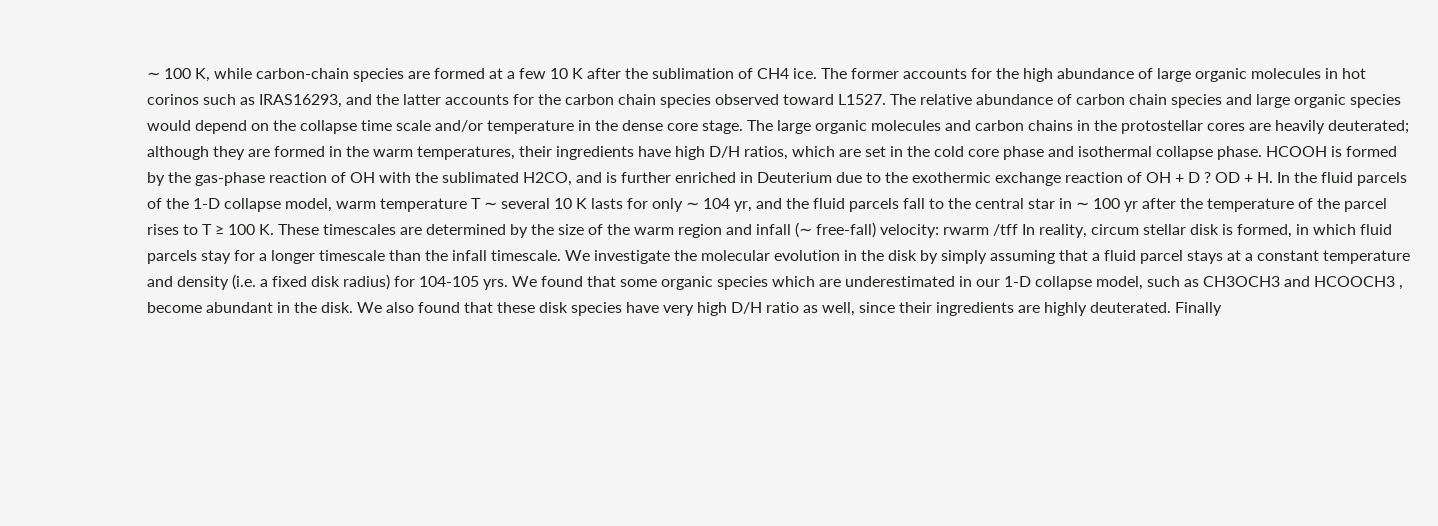∼ 100 K, while carbon-chain species are formed at a few 10 K after the sublimation of CH4 ice. The former accounts for the high abundance of large organic molecules in hot corinos such as IRAS16293, and the latter accounts for the carbon chain species observed toward L1527. The relative abundance of carbon chain species and large organic species would depend on the collapse time scale and/or temperature in the dense core stage. The large organic molecules and carbon chains in the protostellar cores are heavily deuterated; although they are formed in the warm temperatures, their ingredients have high D/H ratios, which are set in the cold core phase and isothermal collapse phase. HCOOH is formed by the gas-phase reaction of OH with the sublimated H2CO, and is further enriched in Deuterium due to the exothermic exchange reaction of OH + D ? OD + H. In the fluid parcels of the 1-D collapse model, warm temperature T ∼ several 10 K lasts for only ∼ 104 yr, and the fluid parcels fall to the central star in ∼ 100 yr after the temperature of the parcel rises to T ≥ 100 K. These timescales are determined by the size of the warm region and infall (∼ free-fall) velocity: rwarm /tff In reality, circum stellar disk is formed, in which fluid parcels stay for a longer timescale than the infall timescale. We investigate the molecular evolution in the disk by simply assuming that a fluid parcel stays at a constant temperature and density (i.e. a fixed disk radius) for 104-105 yrs. We found that some organic species which are underestimated in our 1-D collapse model, such as CH3OCH3 and HCOOCH3 , become abundant in the disk. We also found that these disk species have very high D/H ratio as well, since their ingredients are highly deuterated. Finally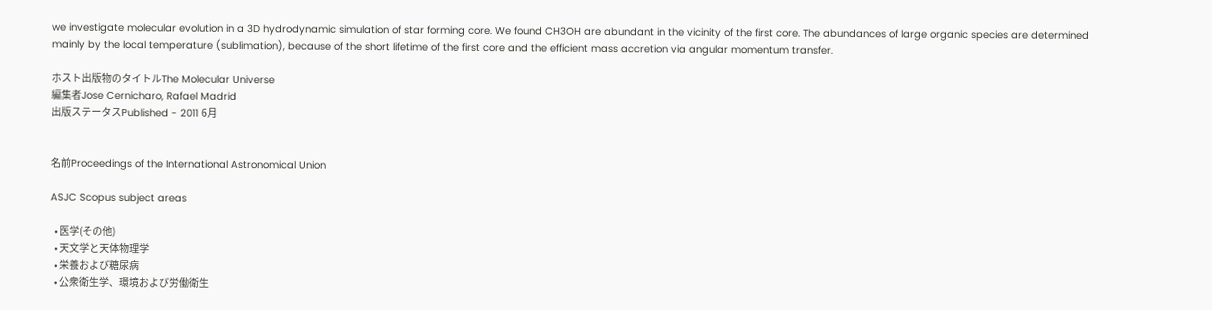we investigate molecular evolution in a 3D hydrodynamic simulation of star forming core. We found CH3OH are abundant in the vicinity of the first core. The abundances of large organic species are determined mainly by the local temperature (sublimation), because of the short lifetime of the first core and the efficient mass accretion via angular momentum transfer.

ホスト出版物のタイトルThe Molecular Universe
編集者Jose Cernicharo, Rafael Madrid
出版ステータスPublished - 2011 6月


名前Proceedings of the International Astronomical Union

ASJC Scopus subject areas

  • 医学(その他)
  • 天文学と天体物理学
  • 栄養および糖尿病
  • 公衆衛生学、環境および労働衛生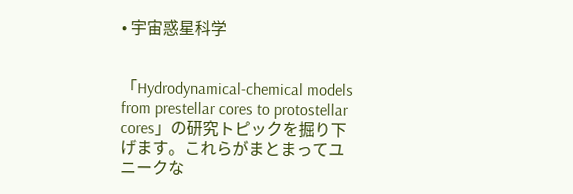• 宇宙惑星科学


「Hydrodynamical-chemical models from prestellar cores to protostellar cores」の研究トピックを掘り下げます。これらがまとまってユニークな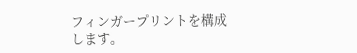フィンガープリントを構成します。